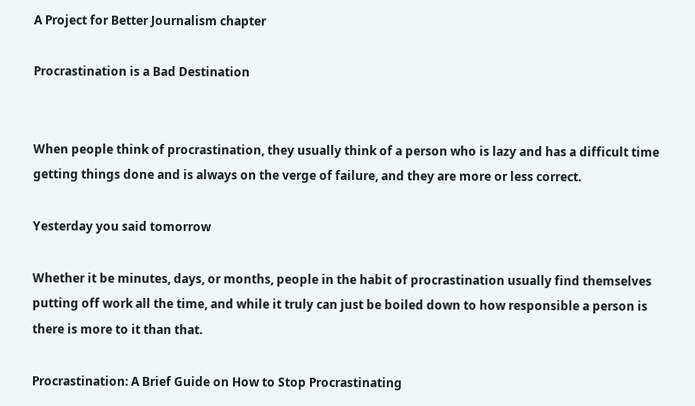A Project for Better Journalism chapter

Procrastination is a Bad Destination


When people think of procrastination, they usually think of a person who is lazy and has a difficult time getting things done and is always on the verge of failure, and they are more or less correct.

Yesterday you said tomorrow

Whether it be minutes, days, or months, people in the habit of procrastination usually find themselves putting off work all the time, and while it truly can just be boiled down to how responsible a person is there is more to it than that.

Procrastination: A Brief Guide on How to Stop Procrastinating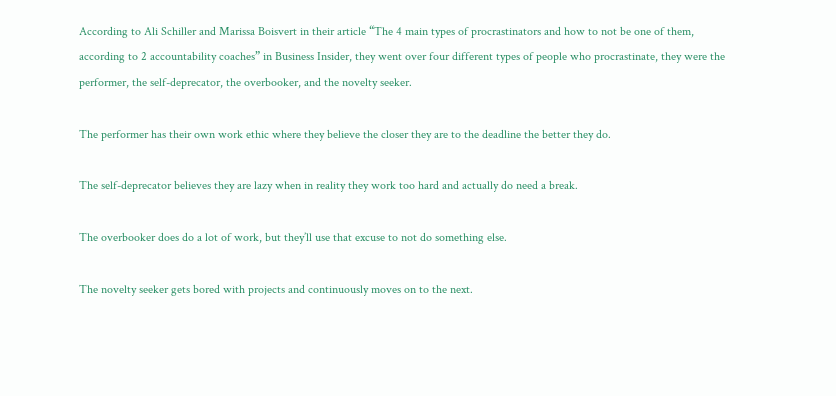According to Ali Schiller and Marissa Boisvert in their article “The 4 main types of procrastinators and how to not be one of them, according to 2 accountability coaches” in Business Insider, they went over four different types of people who procrastinate, they were the performer, the self-deprecator, the overbooker, and the novelty seeker.

The performer has their own work ethic where they believe the closer they are to the deadline the better they do.

The self-deprecator believes they are lazy when in reality they work too hard and actually do need a break.

The overbooker does do a lot of work, but they’ll use that excuse to not do something else.

The novelty seeker gets bored with projects and continuously moves on to the next.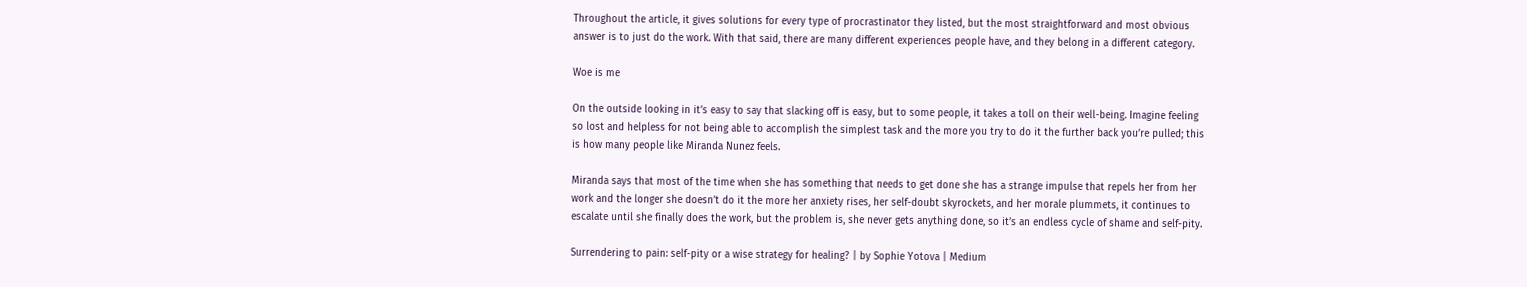Throughout the article, it gives solutions for every type of procrastinator they listed, but the most straightforward and most obvious answer is to just do the work. With that said, there are many different experiences people have, and they belong in a different category.

Woe is me

On the outside looking in it’s easy to say that slacking off is easy, but to some people, it takes a toll on their well-being. Imagine feeling so lost and helpless for not being able to accomplish the simplest task and the more you try to do it the further back you’re pulled; this is how many people like Miranda Nunez feels.

Miranda says that most of the time when she has something that needs to get done she has a strange impulse that repels her from her work and the longer she doesn’t do it the more her anxiety rises, her self-doubt skyrockets, and her morale plummets, it continues to escalate until she finally does the work, but the problem is, she never gets anything done, so it’s an endless cycle of shame and self-pity.

Surrendering to pain: self-pity or a wise strategy for healing? | by Sophie Yotova | Medium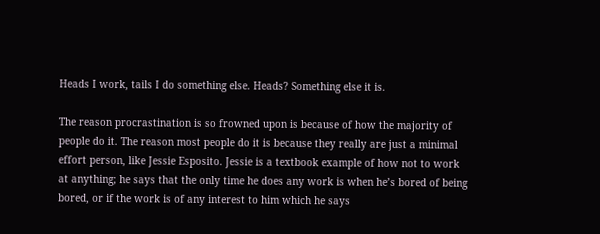Heads I work, tails I do something else. Heads? Something else it is.

The reason procrastination is so frowned upon is because of how the majority of people do it. The reason most people do it is because they really are just a minimal effort person, like Jessie Esposito. Jessie is a textbook example of how not to work at anything; he says that the only time he does any work is when he’s bored of being bored, or if the work is of any interest to him which he says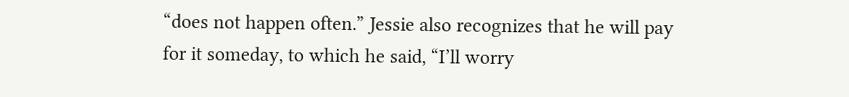“does not happen often.” Jessie also recognizes that he will pay for it someday, to which he said, “I’ll worry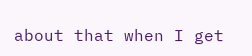about that when I get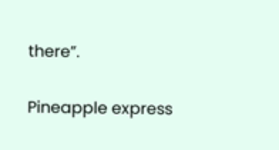there”.

Pineapple express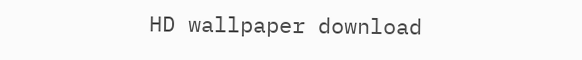HD wallpaper download